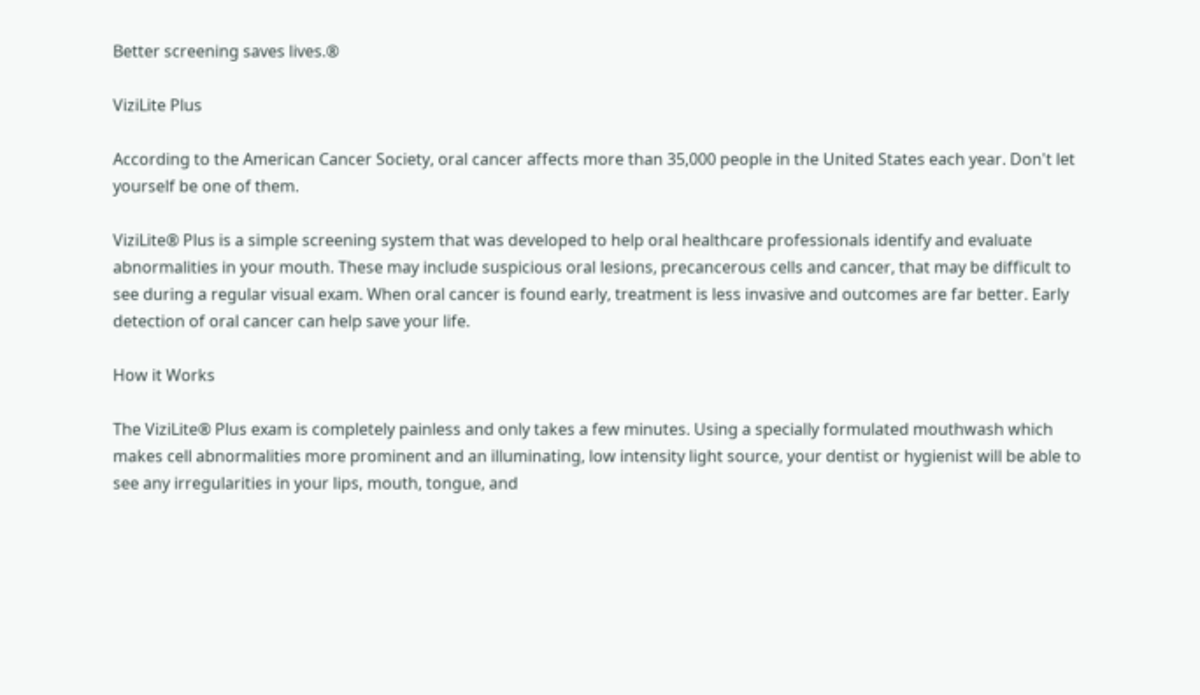Better screening saves lives.®

ViziLite Plus

According to the American Cancer Society, oral cancer affects more than 35,000 people in the United States each year. Don't let yourself be one of them.

ViziLite® Plus is a simple screening system that was developed to help oral healthcare professionals identify and evaluate abnormalities in your mouth. These may include suspicious oral lesions, precancerous cells and cancer, that may be difficult to see during a regular visual exam. When oral cancer is found early, treatment is less invasive and outcomes are far better. Early detection of oral cancer can help save your life.

How it Works

The ViziLite® Plus exam is completely painless and only takes a few minutes. Using a specially formulated mouthwash which makes cell abnormalities more prominent and an illuminating, low intensity light source, your dentist or hygienist will be able to see any irregularities in your lips, mouth, tongue, and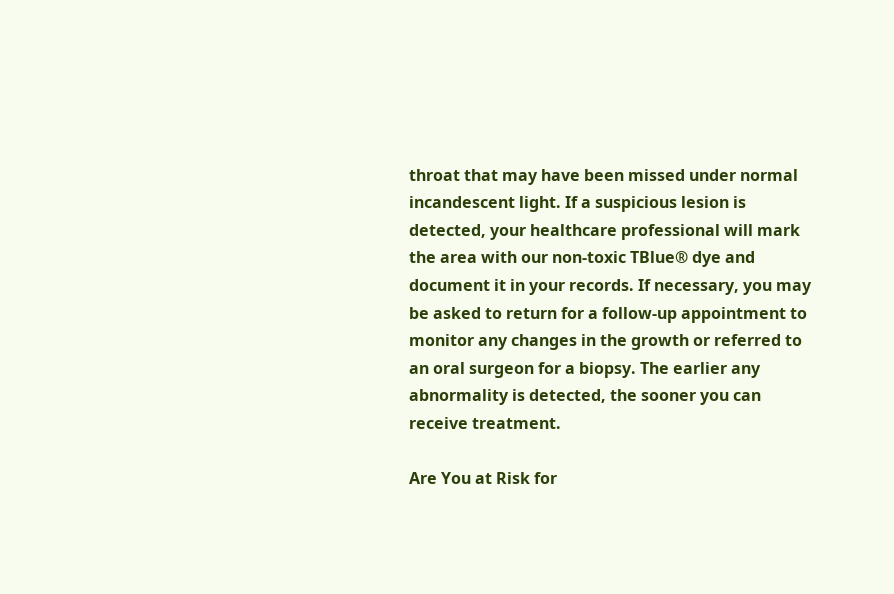throat that may have been missed under normal incandescent light. If a suspicious lesion is detected, your healthcare professional will mark the area with our non-toxic TBlue® dye and document it in your records. If necessary, you may be asked to return for a follow-up appointment to monitor any changes in the growth or referred to an oral surgeon for a biopsy. The earlier any abnormality is detected, the sooner you can receive treatment.

Are You at Risk for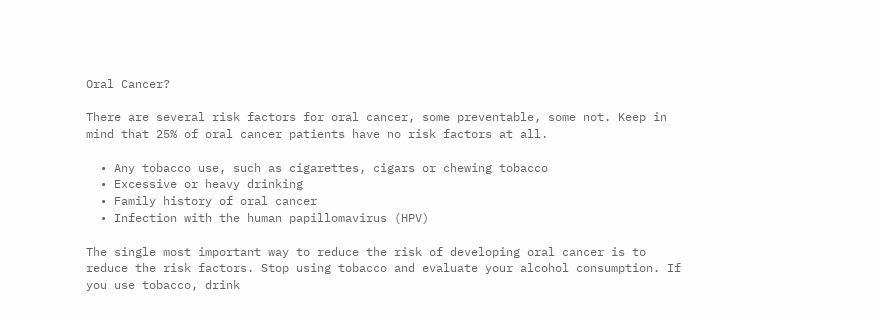Oral Cancer?

There are several risk factors for oral cancer, some preventable, some not. Keep in mind that 25% of oral cancer patients have no risk factors at all.

  • Any tobacco use, such as cigarettes, cigars or chewing tobacco
  • Excessive or heavy drinking
  • Family history of oral cancer
  • Infection with the human papillomavirus (HPV)

The single most important way to reduce the risk of developing oral cancer is to reduce the risk factors. Stop using tobacco and evaluate your alcohol consumption. If you use tobacco, drink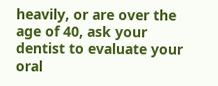heavily, or are over the age of 40, ask your dentist to evaluate your oral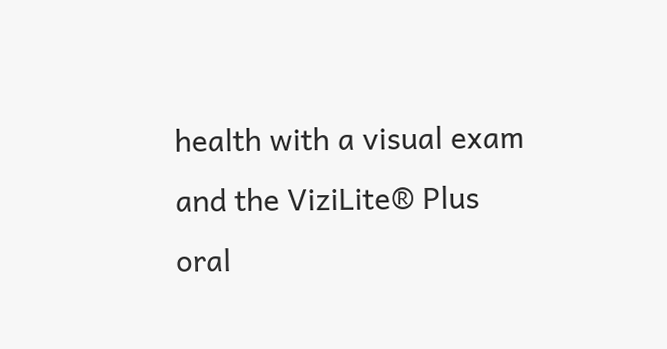health with a visual exam and the ViziLite® Plus oral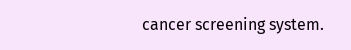cancer screening system.